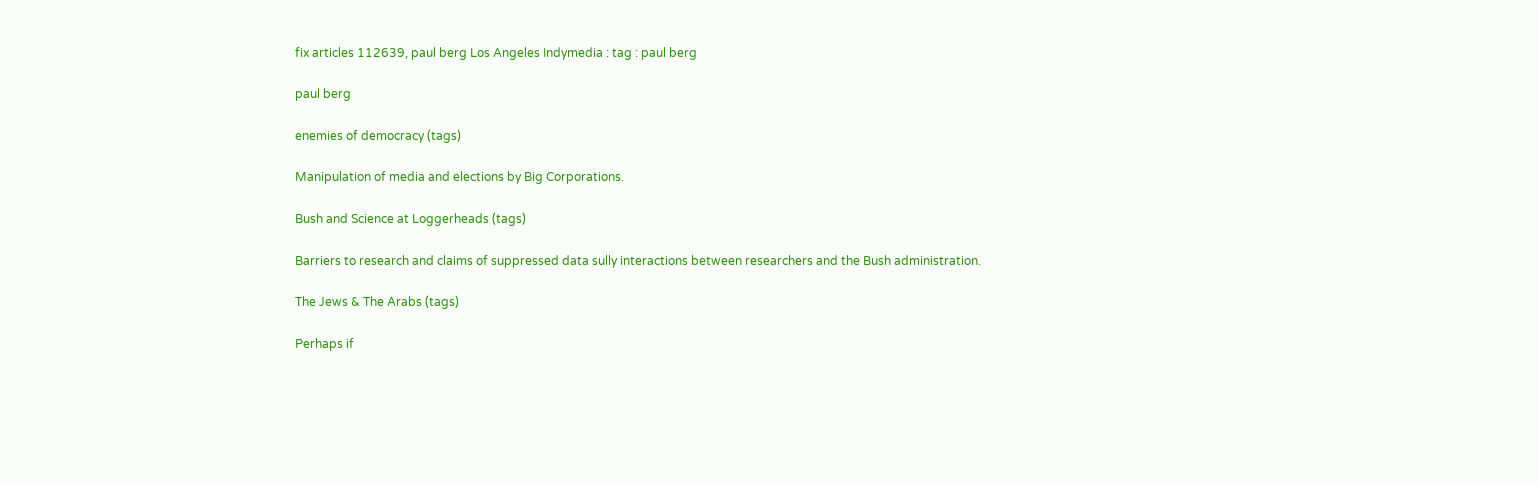fix articles 112639, paul berg Los Angeles Indymedia : tag : paul berg

paul berg

enemies of democracy (tags)

Manipulation of media and elections by Big Corporations.

Bush and Science at Loggerheads (tags)

Barriers to research and claims of suppressed data sully interactions between researchers and the Bush administration.

The Jews & The Arabs (tags)

Perhaps if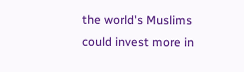the world's Muslims could invest more in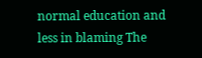normal education and less in blaming The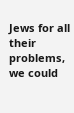Jews for all their problems, we could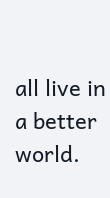all live in a better world.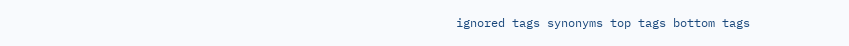ignored tags synonyms top tags bottom tags